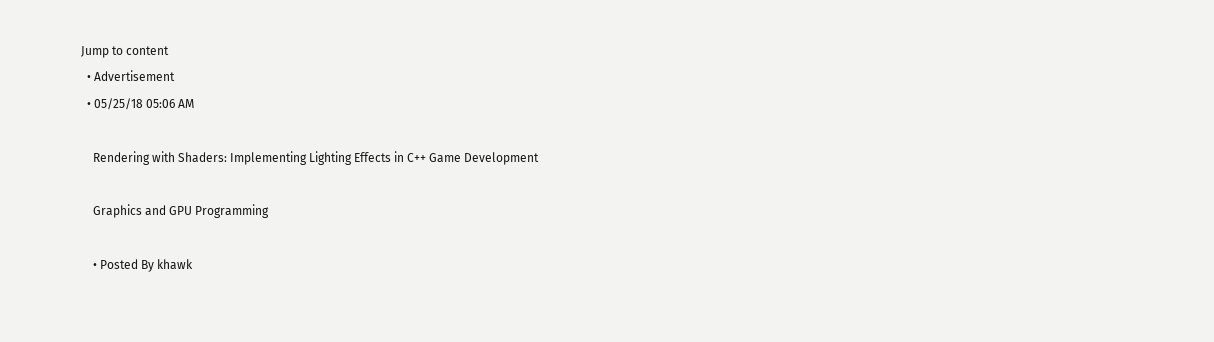Jump to content
  • Advertisement
  • 05/25/18 05:06 AM

    Rendering with Shaders: Implementing Lighting Effects in C++ Game Development

    Graphics and GPU Programming

    • Posted By khawk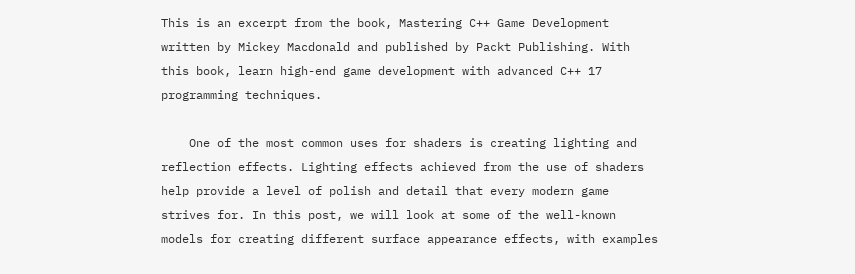This is an excerpt from the book, Mastering C++ Game Development written by Mickey Macdonald and published by Packt Publishing. With this book, learn high-end game development with advanced C++ 17 programming techniques.

    One of the most common uses for shaders is creating lighting and reflection effects. Lighting effects achieved from the use of shaders help provide a level of polish and detail that every modern game strives for. In this post, we will look at some of the well-known models for creating different surface appearance effects, with examples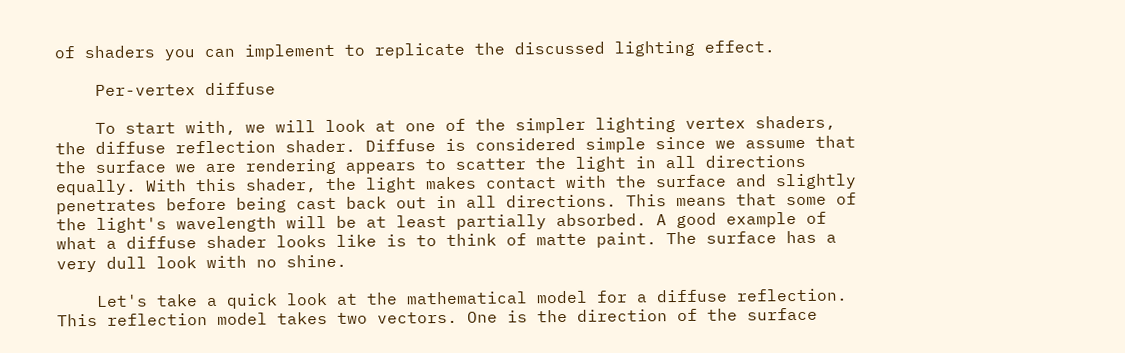of shaders you can implement to replicate the discussed lighting effect.

    Per-vertex diffuse

    To start with, we will look at one of the simpler lighting vertex shaders, the diffuse reflection shader. Diffuse is considered simple since we assume that the surface we are rendering appears to scatter the light in all directions equally. With this shader, the light makes contact with the surface and slightly penetrates before being cast back out in all directions. This means that some of the light's wavelength will be at least partially absorbed. A good example of what a diffuse shader looks like is to think of matte paint. The surface has a very dull look with no shine.

    Let's take a quick look at the mathematical model for a diffuse reflection. This reflection model takes two vectors. One is the direction of the surface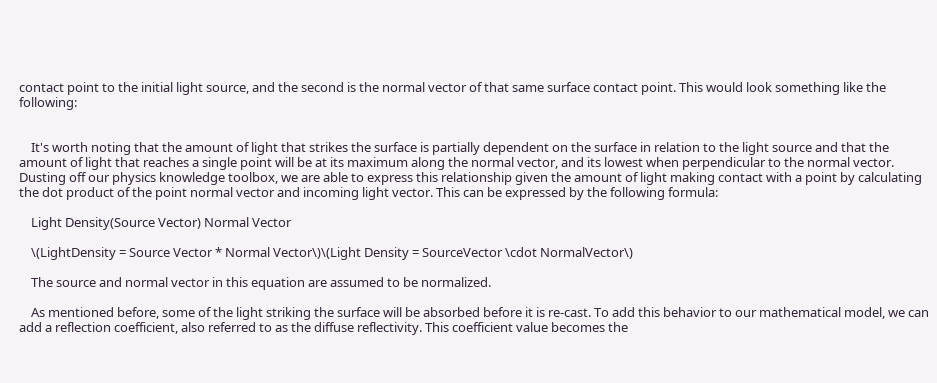contact point to the initial light source, and the second is the normal vector of that same surface contact point. This would look something like the following:


    It's worth noting that the amount of light that strikes the surface is partially dependent on the surface in relation to the light source and that the amount of light that reaches a single point will be at its maximum along the normal vector, and its lowest when perpendicular to the normal vector. Dusting off our physics knowledge toolbox, we are able to express this relationship given the amount of light making contact with a point by calculating the dot product of the point normal vector and incoming light vector. This can be expressed by the following formula:

    Light Density(Source Vector) Normal Vector

    \(LightDensity = Source Vector * Normal Vector\)\(Light Density = SourceVector \cdot NormalVector\)

    The source and normal vector in this equation are assumed to be normalized.

    As mentioned before, some of the light striking the surface will be absorbed before it is re-cast. To add this behavior to our mathematical model, we can add a reflection coefficient, also referred to as the diffuse reflectivity. This coefficient value becomes the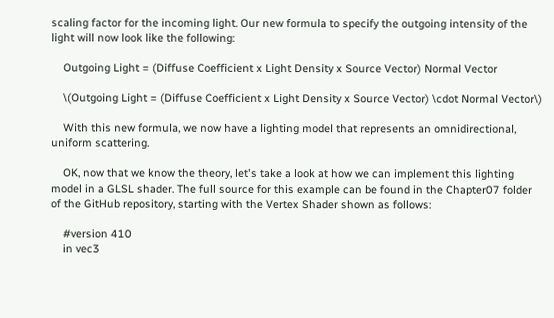scaling factor for the incoming light. Our new formula to specify the outgoing intensity of the light will now look like the following:

    Outgoing Light = (Diffuse Coefficient x Light Density x Source Vector) Normal Vector

    \(Outgoing Light = (Diffuse Coefficient x Light Density x Source Vector) \cdot Normal Vector\)

    With this new formula, we now have a lighting model that represents an omnidirectional, uniform scattering.

    OK, now that we know the theory, let's take a look at how we can implement this lighting model in a GLSL shader. The full source for this example can be found in the Chapter07 folder of the GitHub repository, starting with the Vertex Shader shown as follows:

    #version 410
    in vec3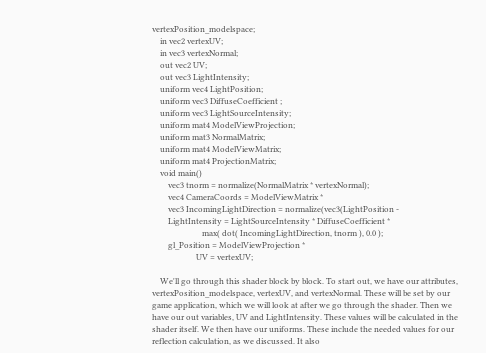vertexPosition_modelspace;
    in vec2 vertexUV;
    in vec3 vertexNormal;
    out vec2 UV;
    out vec3 LightIntensity;
    uniform vec4 LightPosition;
    uniform vec3 DiffuseCoefficient ;
    uniform vec3 LightSourceIntensity;
    uniform mat4 ModelViewProjection;
    uniform mat3 NormalMatrix;
    uniform mat4 ModelViewMatrix;
    uniform mat4 ProjectionMatrix;
    void main()
        vec3 tnorm = normalize(NormalMatrix * vertexNormal);
        vec4 CameraCoords = ModelViewMatrix *
        vec3 IncomingLightDirection = normalize(vec3(LightPosition -
        LightIntensity = LightSourceIntensity * DiffuseCoefficient *
                         max( dot( IncomingLightDirection, tnorm ), 0.0 );
        gl_Position = ModelViewProjection *
                      UV = vertexUV;

    We'll go through this shader block by block. To start out, we have our attributes, vertexPosition_modelspace, vertexUV, and vertexNormal. These will be set by our game application, which we will look at after we go through the shader. Then we have our out variables, UV and LightIntensity. These values will be calculated in the shader itself. We then have our uniforms. These include the needed values for our reflection calculation, as we discussed. It also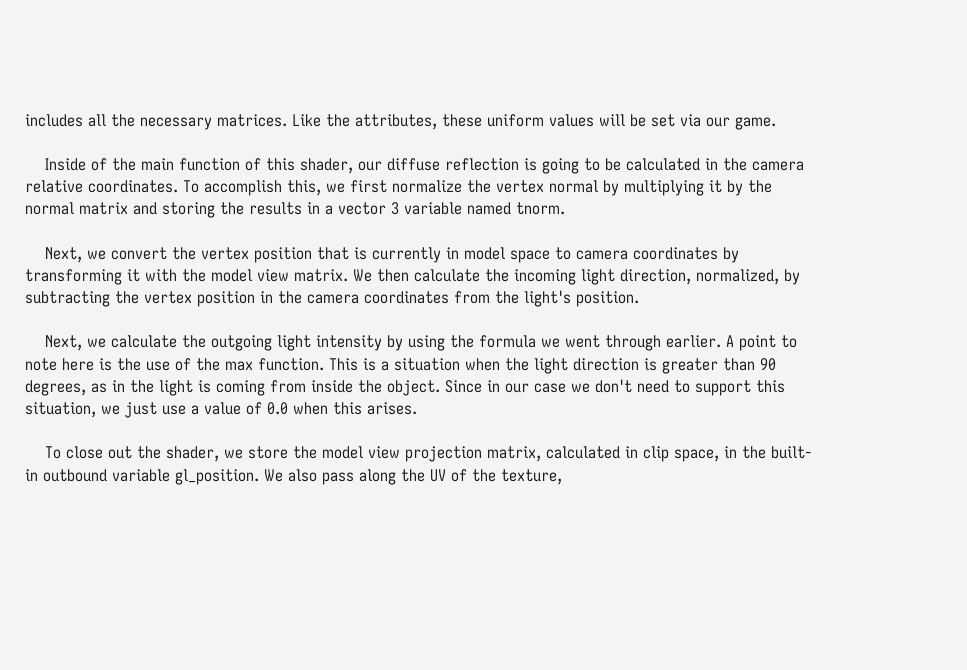includes all the necessary matrices. Like the attributes, these uniform values will be set via our game.

    Inside of the main function of this shader, our diffuse reflection is going to be calculated in the camera relative coordinates. To accomplish this, we first normalize the vertex normal by multiplying it by the normal matrix and storing the results in a vector 3 variable named tnorm.

    Next, we convert the vertex position that is currently in model space to camera coordinates by transforming it with the model view matrix. We then calculate the incoming light direction, normalized, by subtracting the vertex position in the camera coordinates from the light's position.

    Next, we calculate the outgoing light intensity by using the formula we went through earlier. A point to note here is the use of the max function. This is a situation when the light direction is greater than 90 degrees, as in the light is coming from inside the object. Since in our case we don't need to support this situation, we just use a value of 0.0 when this arises.

    To close out the shader, we store the model view projection matrix, calculated in clip space, in the built-in outbound variable gl_position. We also pass along the UV of the texture,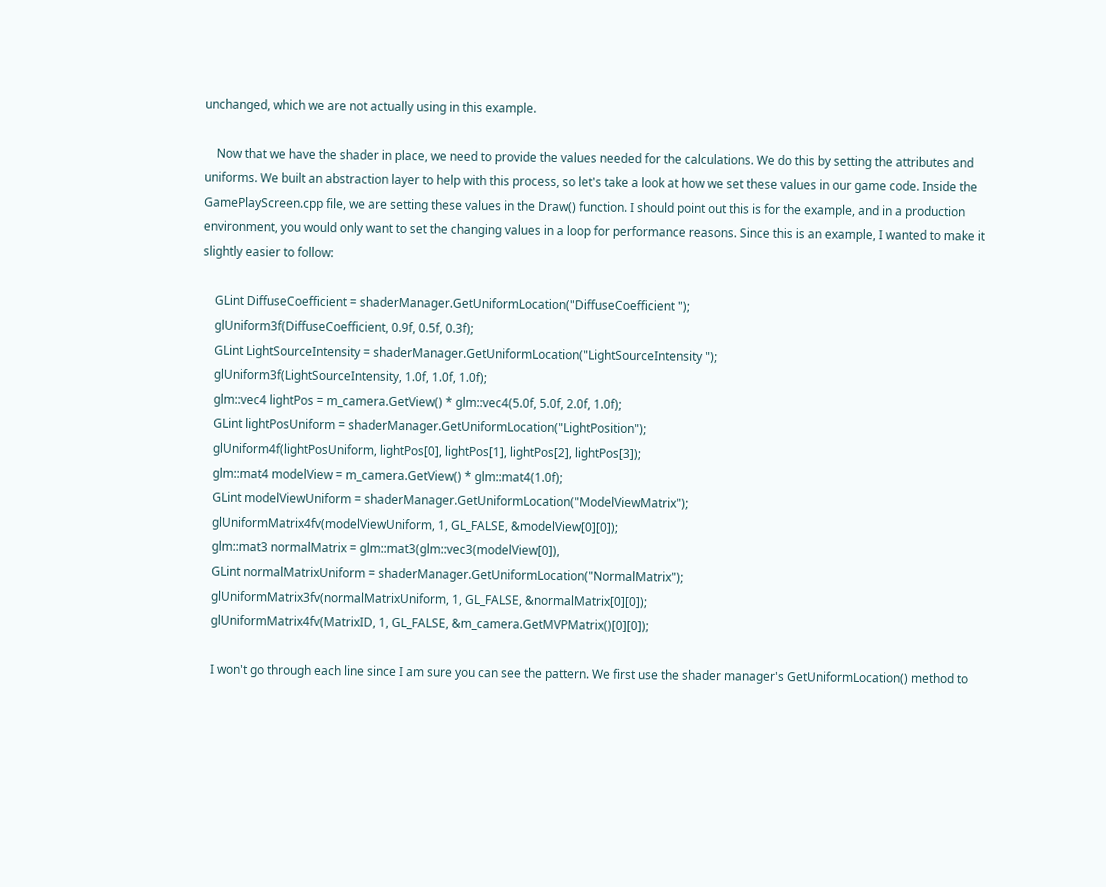unchanged, which we are not actually using in this example.

    Now that we have the shader in place, we need to provide the values needed for the calculations. We do this by setting the attributes and uniforms. We built an abstraction layer to help with this process, so let's take a look at how we set these values in our game code. Inside the GamePlayScreen.cpp file, we are setting these values in the Draw() function. I should point out this is for the example, and in a production environment, you would only want to set the changing values in a loop for performance reasons. Since this is an example, I wanted to make it slightly easier to follow:

    GLint DiffuseCoefficient = shaderManager.GetUniformLocation("DiffuseCoefficient ");
    glUniform3f(DiffuseCoefficient, 0.9f, 0.5f, 0.3f);
    GLint LightSourceIntensity = shaderManager.GetUniformLocation("LightSourceIntensity ");
    glUniform3f(LightSourceIntensity, 1.0f, 1.0f, 1.0f);
    glm::vec4 lightPos = m_camera.GetView() * glm::vec4(5.0f, 5.0f, 2.0f, 1.0f);
    GLint lightPosUniform = shaderManager.GetUniformLocation("LightPosition");
    glUniform4f(lightPosUniform, lightPos[0], lightPos[1], lightPos[2], lightPos[3]);
    glm::mat4 modelView = m_camera.GetView() * glm::mat4(1.0f);
    GLint modelViewUniform = shaderManager.GetUniformLocation("ModelViewMatrix");
    glUniformMatrix4fv(modelViewUniform, 1, GL_FALSE, &modelView[0][0]);
    glm::mat3 normalMatrix = glm::mat3(glm::vec3(modelView[0]),
    GLint normalMatrixUniform = shaderManager.GetUniformLocation("NormalMatrix");
    glUniformMatrix3fv(normalMatrixUniform, 1, GL_FALSE, &normalMatrix[0][0]);
    glUniformMatrix4fv(MatrixID, 1, GL_FALSE, &m_camera.GetMVPMatrix()[0][0]);

    I won't go through each line since I am sure you can see the pattern. We first use the shader manager's GetUniformLocation() method to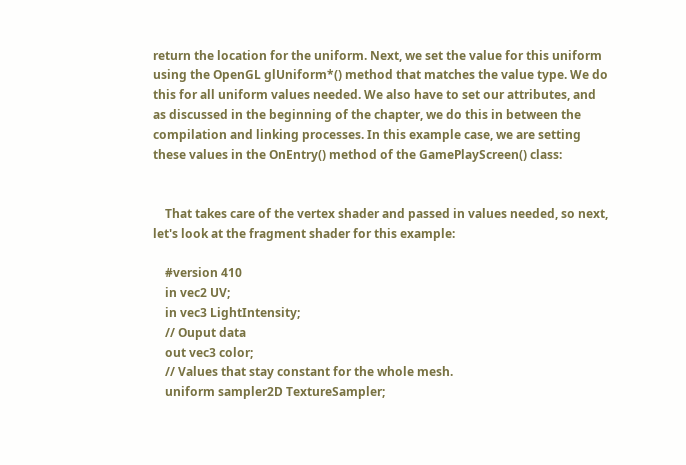return the location for the uniform. Next, we set the value for this uniform using the OpenGL glUniform*() method that matches the value type. We do this for all uniform values needed. We also have to set our attributes, and as discussed in the beginning of the chapter, we do this in between the compilation and linking processes. In this example case, we are setting these values in the OnEntry() method of the GamePlayScreen() class:


    That takes care of the vertex shader and passed in values needed, so next, let's look at the fragment shader for this example:

    #version 410
    in vec2 UV;
    in vec3 LightIntensity;
    // Ouput data
    out vec3 color;
    // Values that stay constant for the whole mesh.
    uniform sampler2D TextureSampler;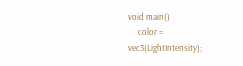void main()
     color = vec3(LightIntensity);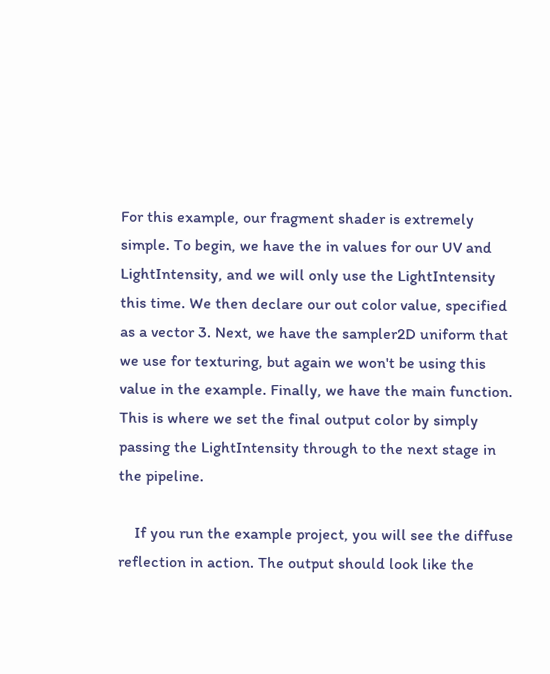For this example, our fragment shader is extremely simple. To begin, we have the in values for our UV and LightIntensity, and we will only use the LightIntensity this time. We then declare our out color value, specified as a vector 3. Next, we have the sampler2D uniform that we use for texturing, but again we won't be using this value in the example. Finally, we have the main function. This is where we set the final output color by simply passing the LightIntensity through to the next stage in the pipeline.

    If you run the example project, you will see the diffuse reflection in action. The output should look like the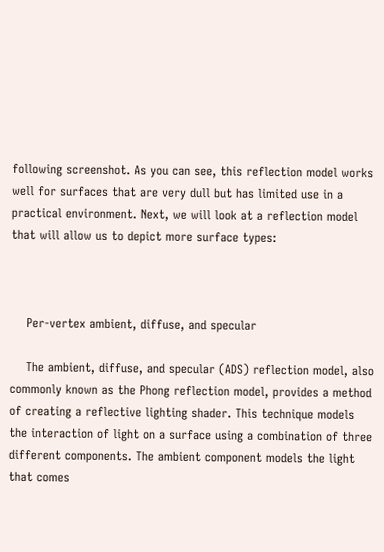following screenshot. As you can see, this reflection model works well for surfaces that are very dull but has limited use in a practical environment. Next, we will look at a reflection model that will allow us to depict more surface types:



    Per-vertex ambient, diffuse, and specular

    The ambient, diffuse, and specular (ADS) reflection model, also commonly known as the Phong reflection model, provides a method of creating a reflective lighting shader. This technique models the interaction of light on a surface using a combination of three different components. The ambient component models the light that comes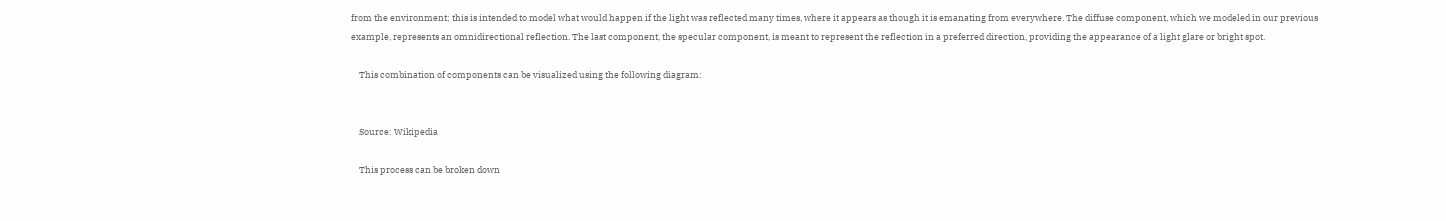from the environment; this is intended to model what would happen if the light was reflected many times, where it appears as though it is emanating from everywhere. The diffuse component, which we modeled in our previous example, represents an omnidirectional reflection. The last component, the specular component, is meant to represent the reflection in a preferred direction, providing the appearance of a light glare or bright spot.

    This combination of components can be visualized using the following diagram:


    Source: Wikipedia

    This process can be broken down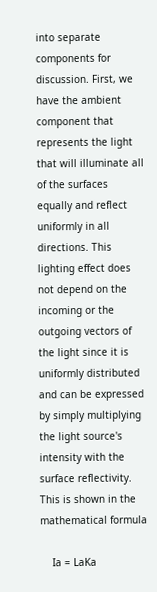into separate components for discussion. First, we have the ambient component that represents the light that will illuminate all of the surfaces equally and reflect uniformly in all directions. This lighting effect does not depend on the incoming or the outgoing vectors of the light since it is uniformly distributed and can be expressed by simply multiplying the light source's intensity with the surface reflectivity. This is shown in the mathematical formula

    Ia = LaKa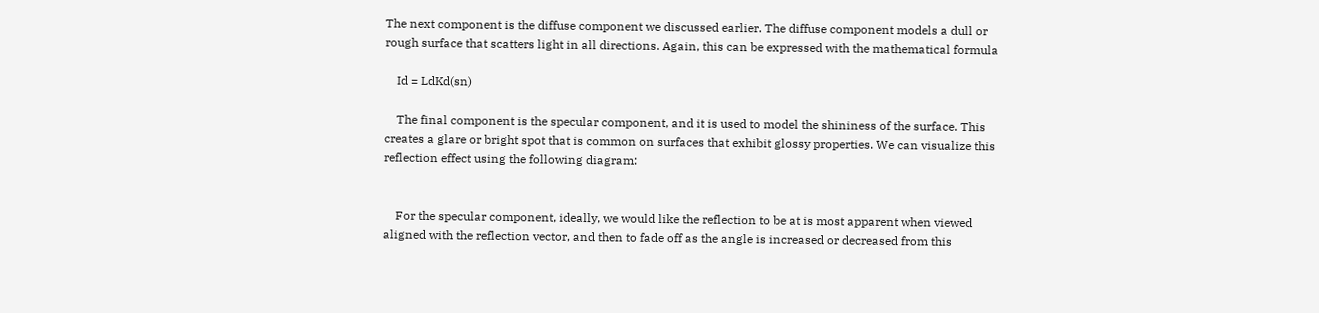The next component is the diffuse component we discussed earlier. The diffuse component models a dull or rough surface that scatters light in all directions. Again, this can be expressed with the mathematical formula

    Id = LdKd(sn)

    The final component is the specular component, and it is used to model the shininess of the surface. This creates a glare or bright spot that is common on surfaces that exhibit glossy properties. We can visualize this reflection effect using the following diagram:


    For the specular component, ideally, we would like the reflection to be at is most apparent when viewed aligned with the reflection vector, and then to fade off as the angle is increased or decreased from this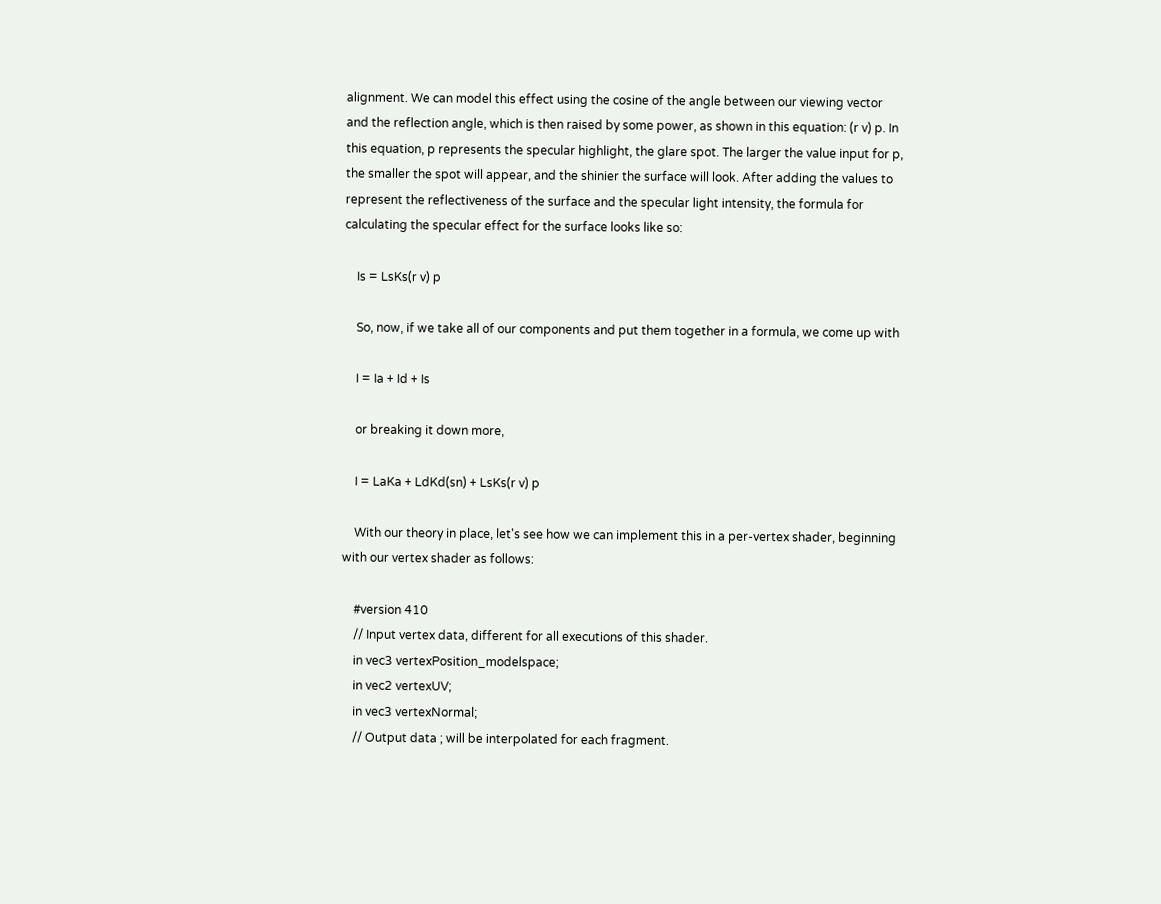alignment. We can model this effect using the cosine of the angle between our viewing vector and the reflection angle, which is then raised by some power, as shown in this equation: (r v) p. In this equation, p represents the specular highlight, the glare spot. The larger the value input for p, the smaller the spot will appear, and the shinier the surface will look. After adding the values to represent the reflectiveness of the surface and the specular light intensity, the formula for calculating the specular effect for the surface looks like so:

    Is = LsKs(r v) p

    So, now, if we take all of our components and put them together in a formula, we come up with

    I = Ia + Id + Is

    or breaking it down more,

    I = LaKa + LdKd(sn) + LsKs(r v) p

    With our theory in place, let's see how we can implement this in a per-vertex shader, beginning with our vertex shader as follows:

    #version 410
    // Input vertex data, different for all executions of this shader.
    in vec3 vertexPosition_modelspace;
    in vec2 vertexUV;
    in vec3 vertexNormal;
    // Output data ; will be interpolated for each fragment.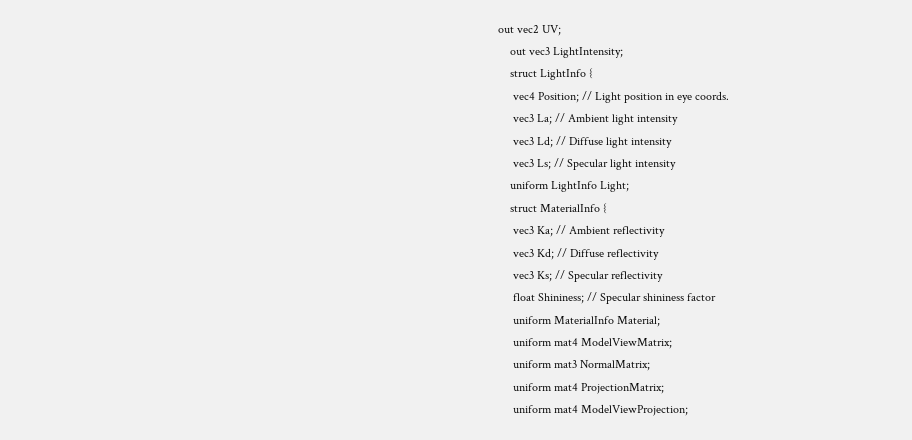out vec2 UV;
    out vec3 LightIntensity;
    struct LightInfo {
     vec4 Position; // Light position in eye coords.
     vec3 La; // Ambient light intensity
     vec3 Ld; // Diffuse light intensity
     vec3 Ls; // Specular light intensity
    uniform LightInfo Light;
    struct MaterialInfo {
     vec3 Ka; // Ambient reflectivity
     vec3 Kd; // Diffuse reflectivity
     vec3 Ks; // Specular reflectivity
     float Shininess; // Specular shininess factor
     uniform MaterialInfo Material;
     uniform mat4 ModelViewMatrix;
     uniform mat3 NormalMatrix;
     uniform mat4 ProjectionMatrix;
     uniform mat4 ModelViewProjection;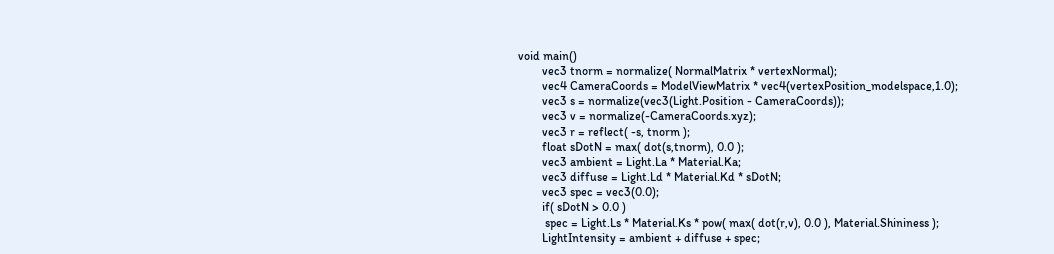void main()
        vec3 tnorm = normalize( NormalMatrix * vertexNormal);
        vec4 CameraCoords = ModelViewMatrix * vec4(vertexPosition_modelspace,1.0);
        vec3 s = normalize(vec3(Light.Position - CameraCoords));
        vec3 v = normalize(-CameraCoords.xyz);
        vec3 r = reflect( -s, tnorm );
        float sDotN = max( dot(s,tnorm), 0.0 );
        vec3 ambient = Light.La * Material.Ka;
        vec3 diffuse = Light.Ld * Material.Kd * sDotN;
        vec3 spec = vec3(0.0);
        if( sDotN > 0.0 )
         spec = Light.Ls * Material.Ks * pow( max( dot(r,v), 0.0 ), Material.Shininess );
        LightIntensity = ambient + diffuse + spec;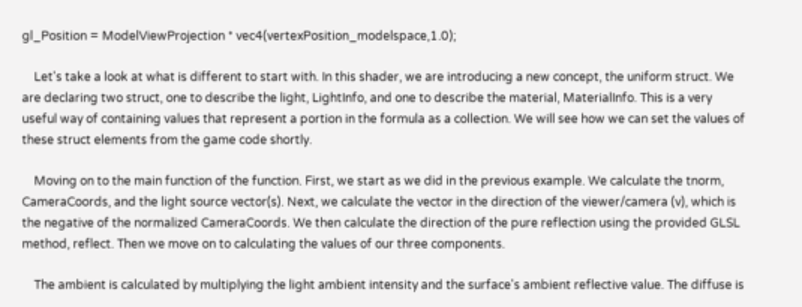gl_Position = ModelViewProjection * vec4(vertexPosition_modelspace,1.0);

    Let's take a look at what is different to start with. In this shader, we are introducing a new concept, the uniform struct. We are declaring two struct, one to describe the light, LightInfo, and one to describe the material, MaterialInfo. This is a very useful way of containing values that represent a portion in the formula as a collection. We will see how we can set the values of these struct elements from the game code shortly.

    Moving on to the main function of the function. First, we start as we did in the previous example. We calculate the tnorm, CameraCoords, and the light source vector(s). Next, we calculate the vector in the direction of the viewer/camera (v), which is the negative of the normalized CameraCoords. We then calculate the direction of the pure reflection using the provided GLSL method, reflect. Then we move on to calculating the values of our three components.

    The ambient is calculated by multiplying the light ambient intensity and the surface's ambient reflective value. The diffuse is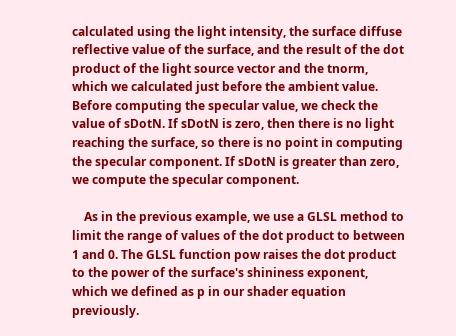calculated using the light intensity, the surface diffuse reflective value of the surface, and the result of the dot product of the light source vector and the tnorm, which we calculated just before the ambient value. Before computing the specular value, we check the value of sDotN. If sDotN is zero, then there is no light reaching the surface, so there is no point in computing the specular component. If sDotN is greater than zero, we compute the specular component.

    As in the previous example, we use a GLSL method to limit the range of values of the dot product to between 1 and 0. The GLSL function pow raises the dot product to the power of the surface's shininess exponent, which we defined as p in our shader equation previously.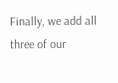Finally, we add all three of our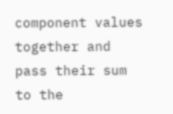component values together and pass their sum to the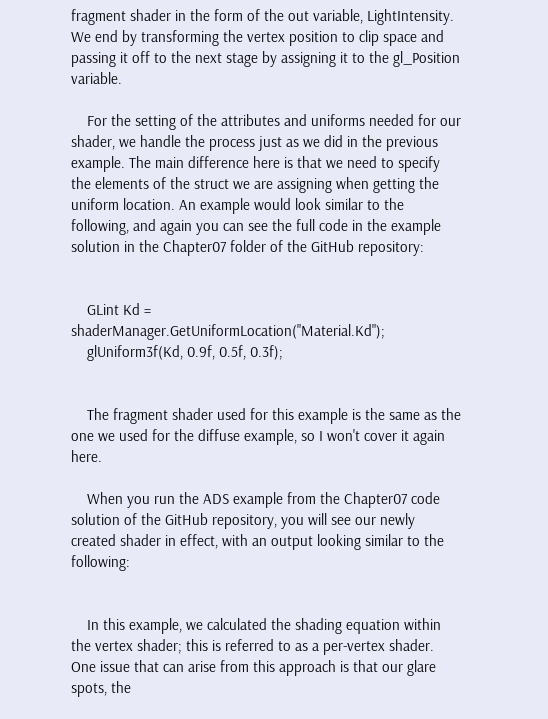fragment shader in the form of the out variable, LightIntensity. We end by transforming the vertex position to clip space and passing it off to the next stage by assigning it to the gl_Position variable.

    For the setting of the attributes and uniforms needed for our shader, we handle the process just as we did in the previous example. The main difference here is that we need to specify the elements of the struct we are assigning when getting the uniform location. An example would look similar to the following, and again you can see the full code in the example solution in the Chapter07 folder of the GitHub repository:


    GLint Kd = shaderManager.GetUniformLocation("Material.Kd");
    glUniform3f(Kd, 0.9f, 0.5f, 0.3f);


    The fragment shader used for this example is the same as the one we used for the diffuse example, so I won't cover it again here.

    When you run the ADS example from the Chapter07 code solution of the GitHub repository, you will see our newly created shader in effect, with an output looking similar to the following:


    In this example, we calculated the shading equation within the vertex shader; this is referred to as a per-vertex shader. One issue that can arise from this approach is that our glare spots, the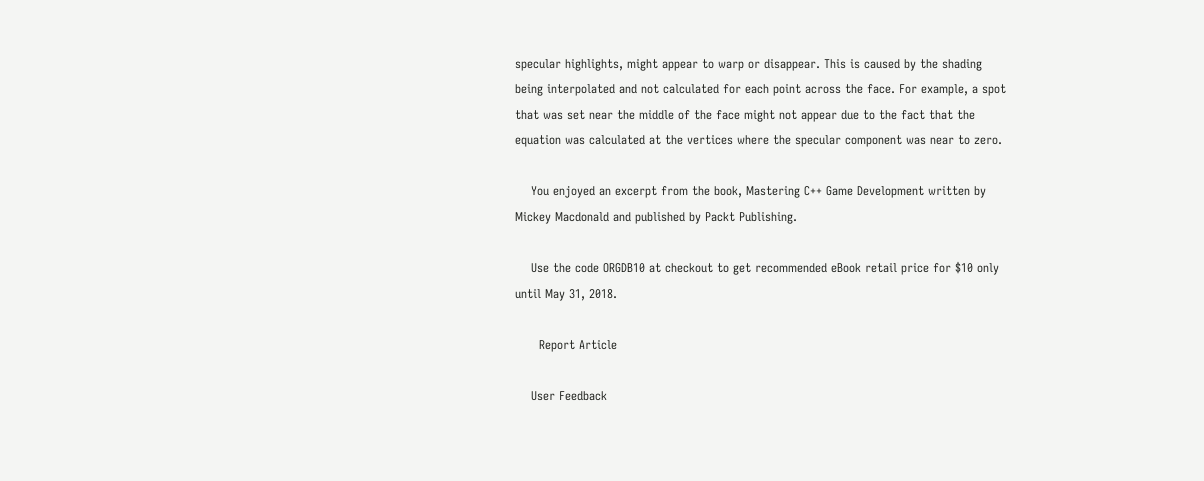specular highlights, might appear to warp or disappear. This is caused by the shading being interpolated and not calculated for each point across the face. For example, a spot that was set near the middle of the face might not appear due to the fact that the equation was calculated at the vertices where the specular component was near to zero.

    You enjoyed an excerpt from the book, Mastering C++ Game Development written by Mickey Macdonald and published by Packt Publishing.

    Use the code ORGDB10 at checkout to get recommended eBook retail price for $10 only until May 31, 2018.

      Report Article

    User Feedback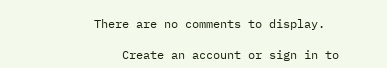There are no comments to display.

    Create an account or sign in to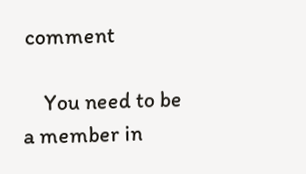comment

    You need to be a member in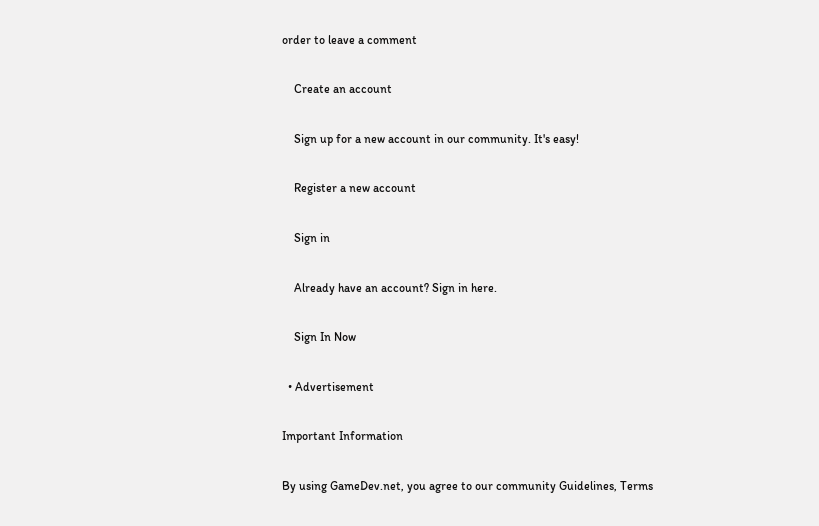order to leave a comment

    Create an account

    Sign up for a new account in our community. It's easy!

    Register a new account

    Sign in

    Already have an account? Sign in here.

    Sign In Now

  • Advertisement

Important Information

By using GameDev.net, you agree to our community Guidelines, Terms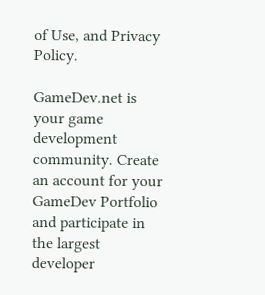of Use, and Privacy Policy.

GameDev.net is your game development community. Create an account for your GameDev Portfolio and participate in the largest developer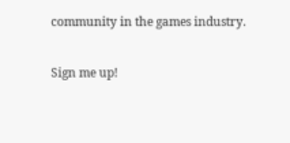community in the games industry.

Sign me up!